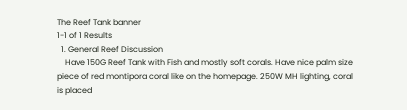The Reef Tank banner
1-1 of 1 Results
  1. General Reef Discussion
    Have 150G Reef Tank with Fish and mostly soft corals. Have nice palm size piece of red montipora coral like on the homepage. 250W MH lighting, coral is placed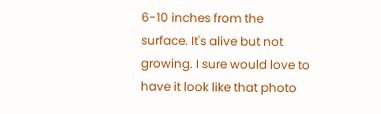6-10 inches from the surface. It's alive but not growing. I sure would love to have it look like that photo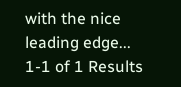with the nice leading edge...
1-1 of 1 Results